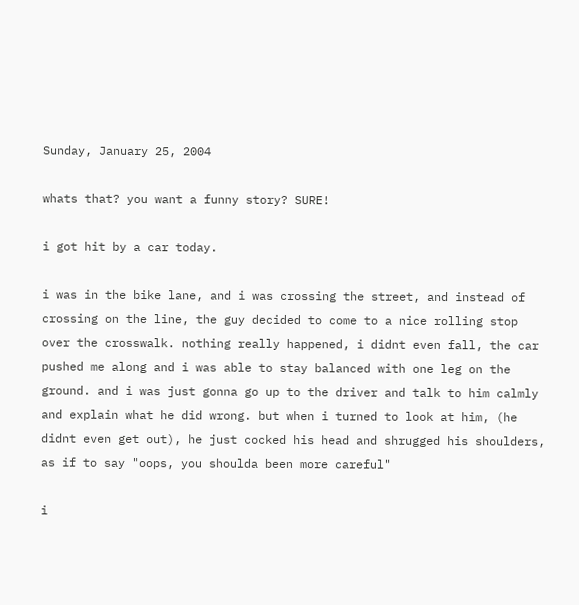Sunday, January 25, 2004

whats that? you want a funny story? SURE!

i got hit by a car today.

i was in the bike lane, and i was crossing the street, and instead of crossing on the line, the guy decided to come to a nice rolling stop over the crosswalk. nothing really happened, i didnt even fall, the car pushed me along and i was able to stay balanced with one leg on the ground. and i was just gonna go up to the driver and talk to him calmly and explain what he did wrong. but when i turned to look at him, (he didnt even get out), he just cocked his head and shrugged his shoulders, as if to say "oops, you shoulda been more careful"

i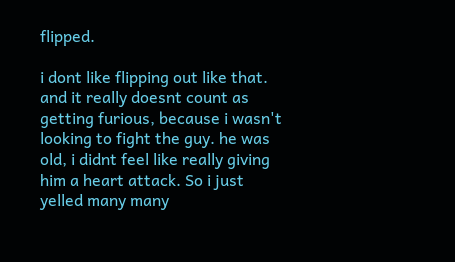flipped.

i dont like flipping out like that. and it really doesnt count as getting furious, because i wasn't looking to fight the guy. he was old, i didnt feel like really giving him a heart attack. So i just yelled many many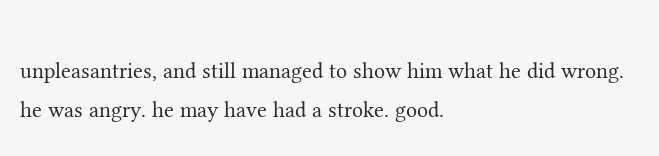unpleasantries, and still managed to show him what he did wrong. he was angry. he may have had a stroke. good.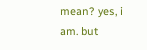mean? yes, i am. but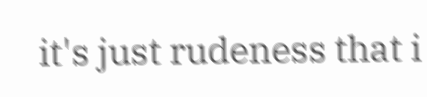it's just rudeness that i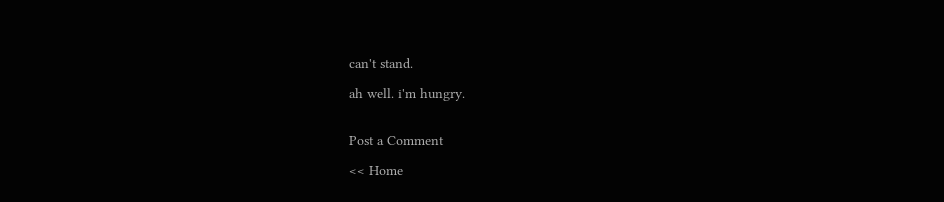can't stand.

ah well. i'm hungry.


Post a Comment

<< Home